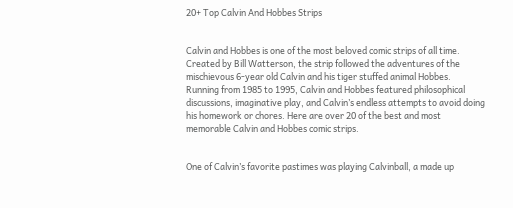20+ Top Calvin And Hobbes Strips


Calvin and Hobbes is one of the most beloved comic strips of all time. Created by Bill Watterson, the strip followed the adventures of the mischievous 6-year old Calvin and his tiger stuffed animal Hobbes. Running from 1985 to 1995, Calvin and Hobbes featured philosophical discussions, imaginative play, and Calvin’s endless attempts to avoid doing his homework or chores. Here are over 20 of the best and most memorable Calvin and Hobbes comic strips.


One of Calvin’s favorite pastimes was playing Calvinball, a made up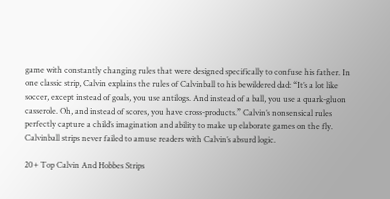game with constantly changing rules that were designed specifically to confuse his father. In one classic strip, Calvin explains the rules of Calvinball to his bewildered dad: “It’s a lot like soccer, except instead of goals, you use antilogs. And instead of a ball, you use a quark-gluon casserole. Oh, and instead of scores, you have cross-products.” Calvin’s nonsensical rules perfectly capture a child’s imagination and ability to make up elaborate games on the fly. Calvinball strips never failed to amuse readers with Calvin’s absurd logic.

20+ Top Calvin And Hobbes Strips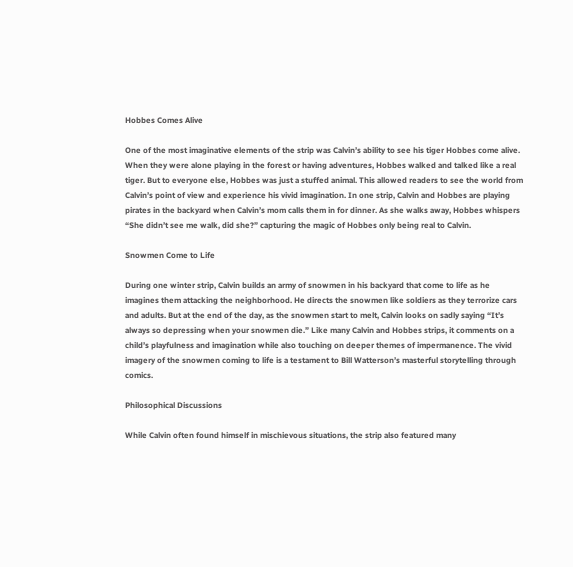Hobbes Comes Alive

One of the most imaginative elements of the strip was Calvin’s ability to see his tiger Hobbes come alive. When they were alone playing in the forest or having adventures, Hobbes walked and talked like a real tiger. But to everyone else, Hobbes was just a stuffed animal. This allowed readers to see the world from Calvin’s point of view and experience his vivid imagination. In one strip, Calvin and Hobbes are playing pirates in the backyard when Calvin’s mom calls them in for dinner. As she walks away, Hobbes whispers “She didn’t see me walk, did she?” capturing the magic of Hobbes only being real to Calvin.

Snowmen Come to Life

During one winter strip, Calvin builds an army of snowmen in his backyard that come to life as he imagines them attacking the neighborhood. He directs the snowmen like soldiers as they terrorize cars and adults. But at the end of the day, as the snowmen start to melt, Calvin looks on sadly saying “It’s always so depressing when your snowmen die.” Like many Calvin and Hobbes strips, it comments on a child’s playfulness and imagination while also touching on deeper themes of impermanence. The vivid imagery of the snowmen coming to life is a testament to Bill Watterson’s masterful storytelling through comics.

Philosophical Discussions

While Calvin often found himself in mischievous situations, the strip also featured many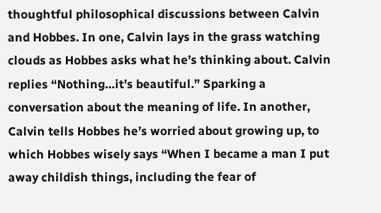thoughtful philosophical discussions between Calvin and Hobbes. In one, Calvin lays in the grass watching clouds as Hobbes asks what he’s thinking about. Calvin replies “Nothing…it’s beautiful.” Sparking a conversation about the meaning of life. In another, Calvin tells Hobbes he’s worried about growing up, to which Hobbes wisely says “When I became a man I put away childish things, including the fear of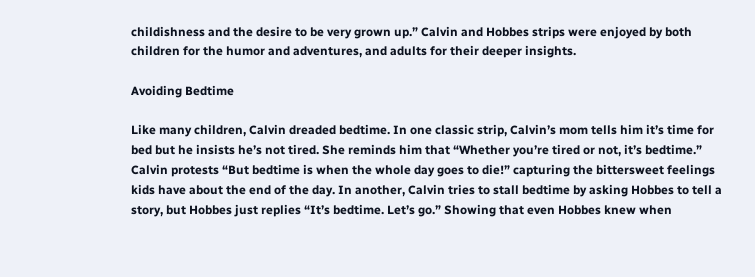childishness and the desire to be very grown up.” Calvin and Hobbes strips were enjoyed by both children for the humor and adventures, and adults for their deeper insights.

Avoiding Bedtime

Like many children, Calvin dreaded bedtime. In one classic strip, Calvin’s mom tells him it’s time for bed but he insists he’s not tired. She reminds him that “Whether you’re tired or not, it’s bedtime.” Calvin protests “But bedtime is when the whole day goes to die!” capturing the bittersweet feelings kids have about the end of the day. In another, Calvin tries to stall bedtime by asking Hobbes to tell a story, but Hobbes just replies “It’s bedtime. Let’s go.” Showing that even Hobbes knew when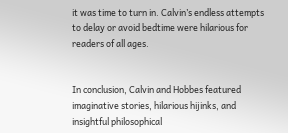it was time to turn in. Calvin’s endless attempts to delay or avoid bedtime were hilarious for readers of all ages.


In conclusion, Calvin and Hobbes featured imaginative stories, hilarious hijinks, and insightful philosophical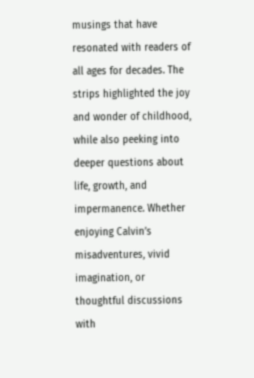musings that have resonated with readers of all ages for decades. The strips highlighted the joy and wonder of childhood, while also peeking into deeper questions about life, growth, and impermanence. Whether enjoying Calvin’s misadventures, vivid imagination, or thoughtful discussions with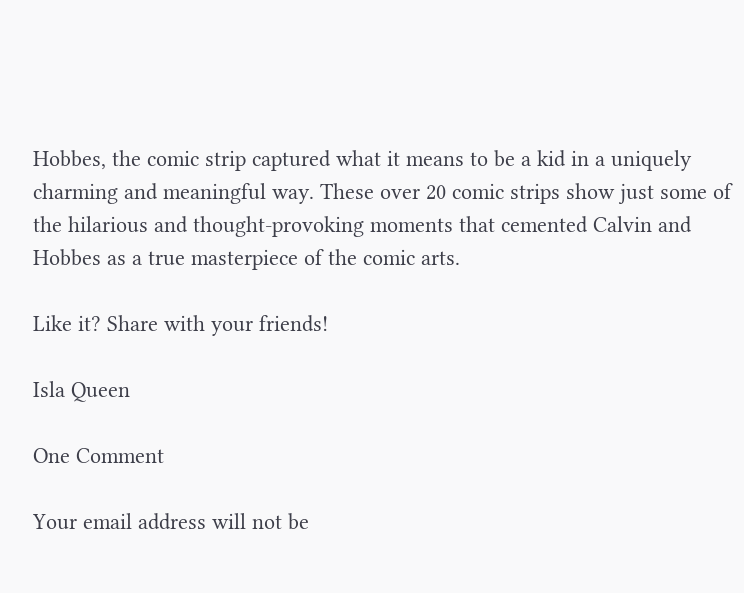Hobbes, the comic strip captured what it means to be a kid in a uniquely charming and meaningful way. These over 20 comic strips show just some of the hilarious and thought-provoking moments that cemented Calvin and Hobbes as a true masterpiece of the comic arts.

Like it? Share with your friends!

Isla Queen

One Comment

Your email address will not be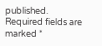published. Required fields are marked *